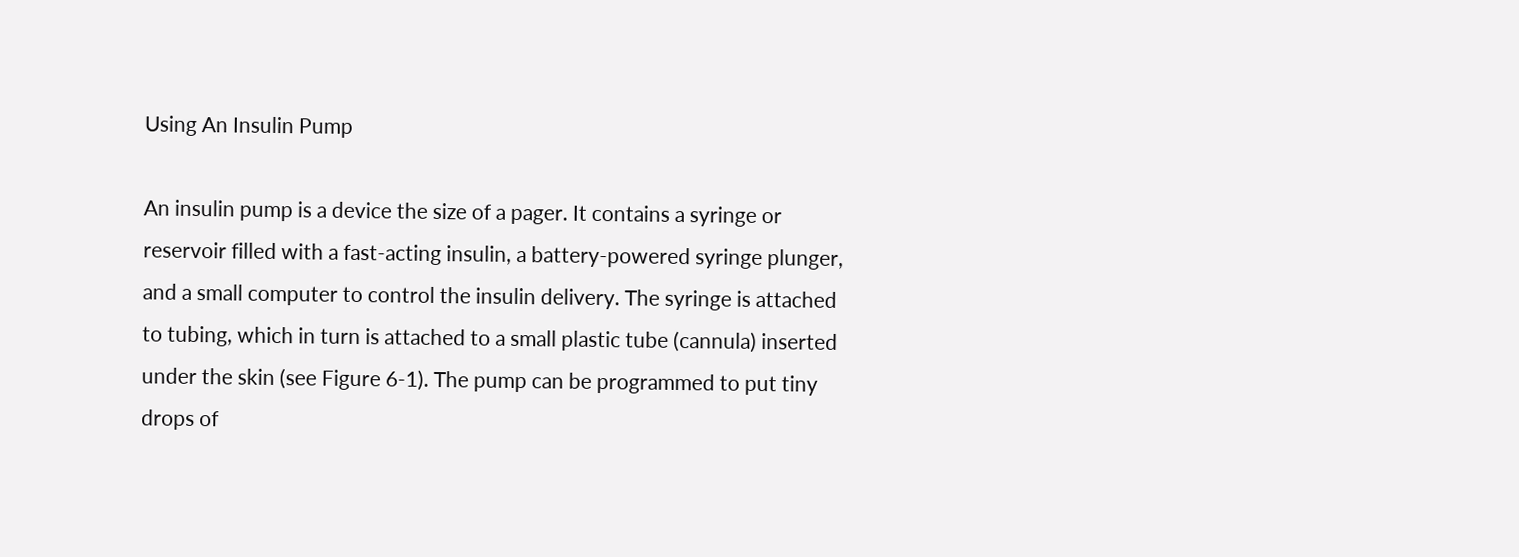Using An Insulin Pump

An insulin pump is a device the size of a pager. It contains a syringe or reservoir filled with a fast-acting insulin, a battery-powered syringe plunger, and a small computer to control the insulin delivery. The syringe is attached to tubing, which in turn is attached to a small plastic tube (cannula) inserted under the skin (see Figure 6-1). The pump can be programmed to put tiny drops of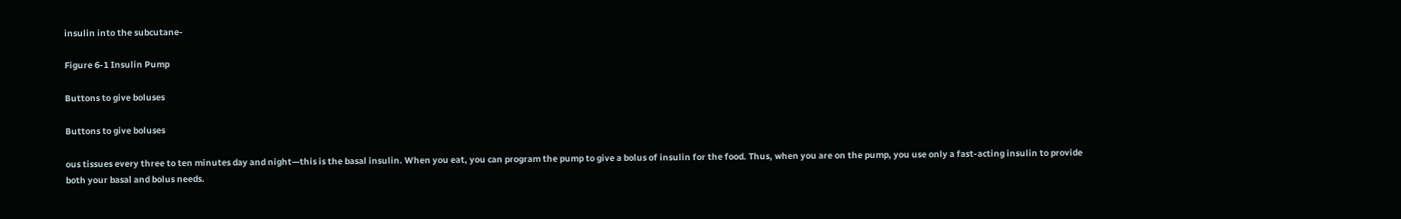insulin into the subcutane-

Figure 6-1 Insulin Pump

Buttons to give boluses

Buttons to give boluses

ous tissues every three to ten minutes day and night—this is the basal insulin. When you eat, you can program the pump to give a bolus of insulin for the food. Thus, when you are on the pump, you use only a fast-acting insulin to provide both your basal and bolus needs.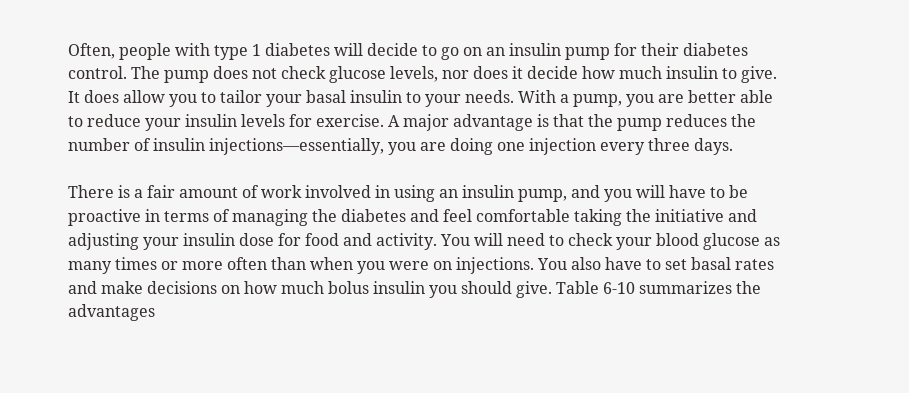Often, people with type 1 diabetes will decide to go on an insulin pump for their diabetes control. The pump does not check glucose levels, nor does it decide how much insulin to give. It does allow you to tailor your basal insulin to your needs. With a pump, you are better able to reduce your insulin levels for exercise. A major advantage is that the pump reduces the number of insulin injections—essentially, you are doing one injection every three days.

There is a fair amount of work involved in using an insulin pump, and you will have to be proactive in terms of managing the diabetes and feel comfortable taking the initiative and adjusting your insulin dose for food and activity. You will need to check your blood glucose as many times or more often than when you were on injections. You also have to set basal rates and make decisions on how much bolus insulin you should give. Table 6-10 summarizes the advantages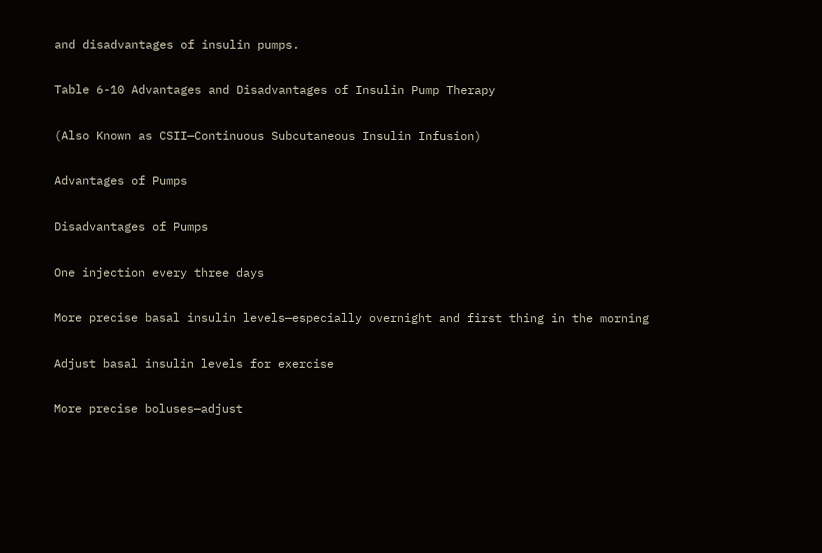and disadvantages of insulin pumps.

Table 6-10 Advantages and Disadvantages of Insulin Pump Therapy

(Also Known as CSII—Continuous Subcutaneous Insulin Infusion)

Advantages of Pumps

Disadvantages of Pumps

One injection every three days

More precise basal insulin levels—especially overnight and first thing in the morning

Adjust basal insulin levels for exercise

More precise boluses—adjust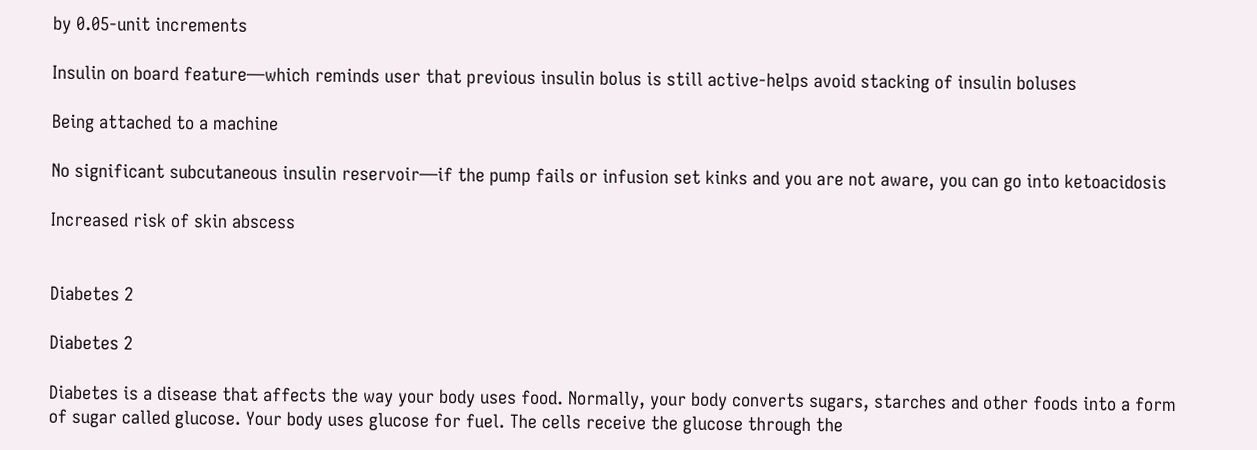by 0.05-unit increments

Insulin on board feature—which reminds user that previous insulin bolus is still active-helps avoid stacking of insulin boluses

Being attached to a machine

No significant subcutaneous insulin reservoir—if the pump fails or infusion set kinks and you are not aware, you can go into ketoacidosis

Increased risk of skin abscess


Diabetes 2

Diabetes 2

Diabetes is a disease that affects the way your body uses food. Normally, your body converts sugars, starches and other foods into a form of sugar called glucose. Your body uses glucose for fuel. The cells receive the glucose through the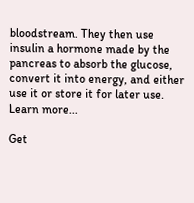bloodstream. They then use insulin a hormone made by the pancreas to absorb the glucose, convert it into energy, and either use it or store it for later use. Learn more...

Get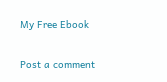My Free Ebook

Post a comment